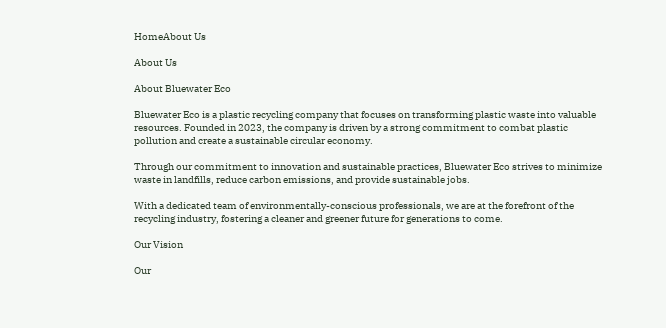HomeAbout Us

About Us

About Bluewater Eco

Bluewater Eco is a plastic recycling company that focuses on transforming plastic waste into valuable resources. Founded in 2023, the company is driven by a strong commitment to combat plastic pollution and create a sustainable circular economy.

Through our commitment to innovation and sustainable practices, Bluewater Eco strives to minimize waste in landfills, reduce carbon emissions, and provide sustainable jobs.

With a dedicated team of environmentally-conscious professionals, we are at the forefront of the recycling industry, fostering a cleaner and greener future for generations to come.

Our Vision

Our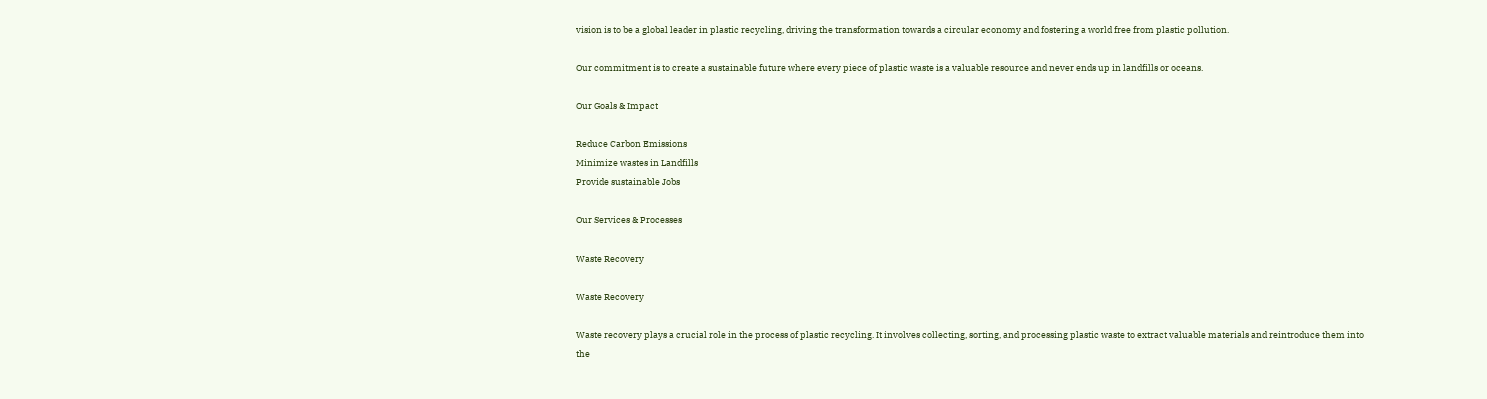vision is to be a global leader in plastic recycling, driving the transformation towards a circular economy and fostering a world free from plastic pollution.

Our commitment is to create a sustainable future where every piece of plastic waste is a valuable resource and never ends up in landfills or oceans.

Our Goals & Impact

Reduce Carbon Emissions
Minimize wastes in Landfills
Provide sustainable Jobs

Our Services & Processes

Waste Recovery

Waste Recovery

Waste recovery plays a crucial role in the process of plastic recycling. It involves collecting, sorting, and processing plastic waste to extract valuable materials and reintroduce them into the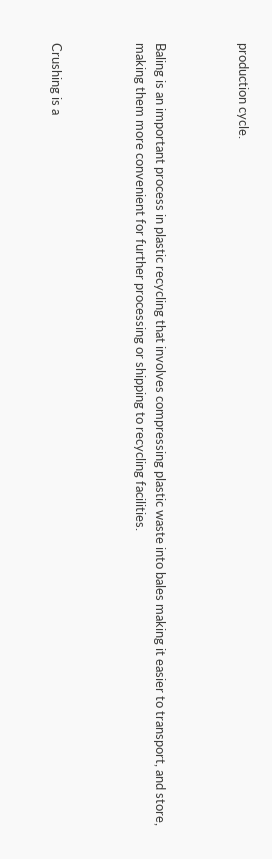production cycle.



Baling is an important process in plastic recycling that involves compressing plastic waste into bales making it easier to transport, and store, making them more convenient for further processing or shipping to recycling facilities.



Crushing is a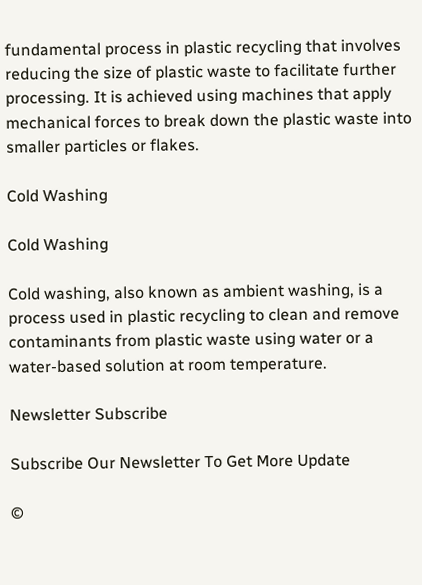fundamental process in plastic recycling that involves reducing the size of plastic waste to facilitate further processing. It is achieved using machines that apply mechanical forces to break down the plastic waste into smaller particles or flakes.

Cold Washing

Cold Washing

Cold washing, also known as ambient washing, is a process used in plastic recycling to clean and remove contaminants from plastic waste using water or a water-based solution at room temperature.

Newsletter Subscribe

Subscribe Our Newsletter To Get More Update

©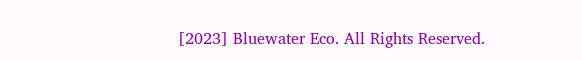[2023] Bluewater Eco. All Rights Reserved.